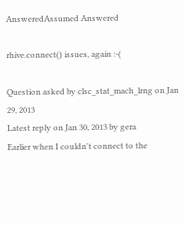AnsweredAssumed Answered

rhive.connect() issues, again :-(

Question asked by clsc_stat_mach_lrng on Jan 29, 2013
Latest reply on Jan 30, 2013 by gera
Earlier when I couldn't connect to the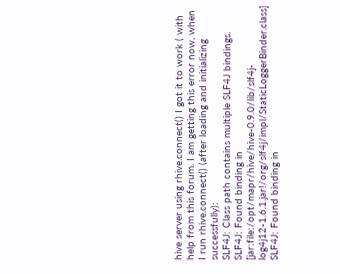hive server using rhive.connect() I got it to work ( with help from this forum. I am getting this error now, when I run rhive.connect() (after loading and initializing successfully):
SLF4J: Class path contains multiple SLF4J bindings.
SLF4J: Found binding in [jar:file:/opt/mapr/hive/hive-0.9.0/lib/slf4j-log4j12-1.6.1.jar!/org/slf4j/impl/StaticLoggerBinder.class]
SLF4J: Found binding in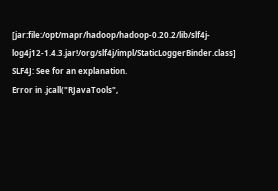[jar:file:/opt/mapr/hadoop/hadoop-0.20.2/lib/slf4j-log4j12-1.4.3.jar!/org/slf4j/impl/StaticLoggerBinder.class]
SLF4J: See for an explanation.
Error in .jcall("RJavaTools",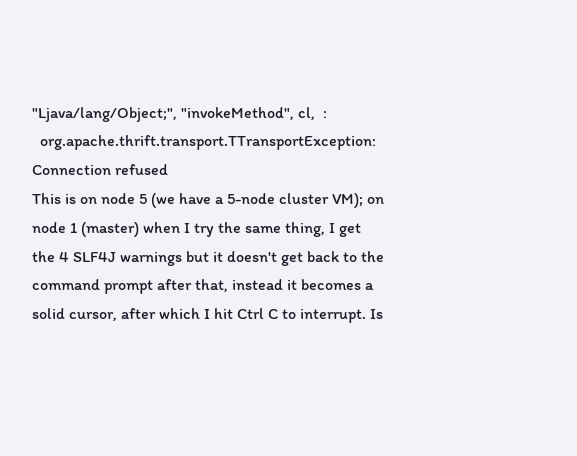"Ljava/lang/Object;", "invokeMethod", cl,  :
  org.apache.thrift.transport.TTransportException: Connection refused
This is on node 5 (we have a 5-node cluster VM); on node 1 (master) when I try the same thing, I get the 4 SLF4J warnings but it doesn't get back to the command prompt after that, instead it becomes a solid cursor, after which I hit Ctrl C to interrupt. Is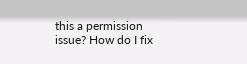this a permission issue? How do I fix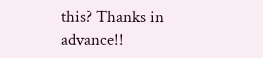this? Thanks in advance!!